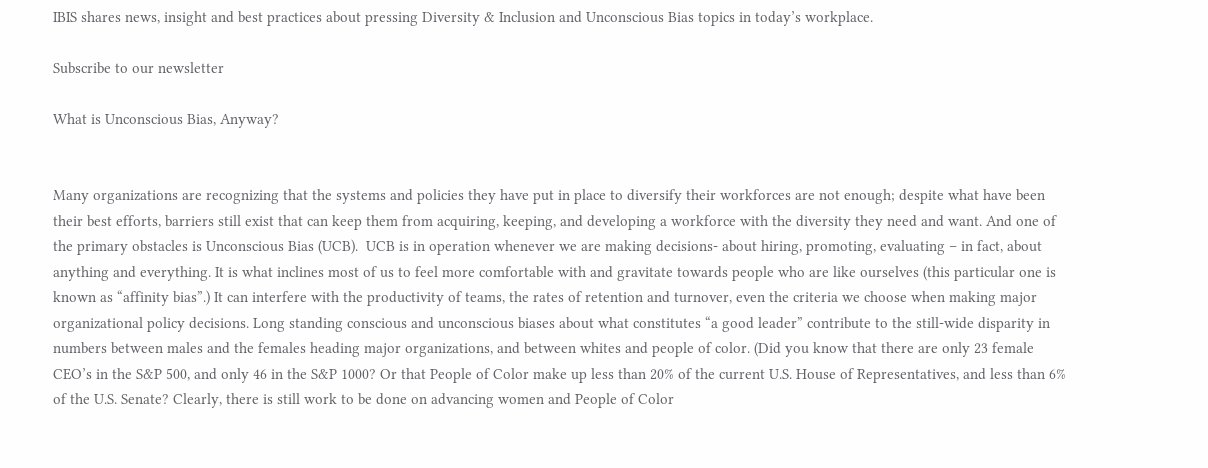IBIS shares news, insight and best practices about pressing Diversity & Inclusion and Unconscious Bias topics in today’s workplace.

Subscribe to our newsletter

What is Unconscious Bias, Anyway?


Many organizations are recognizing that the systems and policies they have put in place to diversify their workforces are not enough; despite what have been their best efforts, barriers still exist that can keep them from acquiring, keeping, and developing a workforce with the diversity they need and want. And one of the primary obstacles is Unconscious Bias (UCB).  UCB is in operation whenever we are making decisions- about hiring, promoting, evaluating – in fact, about anything and everything. It is what inclines most of us to feel more comfortable with and gravitate towards people who are like ourselves (this particular one is known as “affinity bias”.) It can interfere with the productivity of teams, the rates of retention and turnover, even the criteria we choose when making major organizational policy decisions. Long standing conscious and unconscious biases about what constitutes “a good leader” contribute to the still-wide disparity in numbers between males and the females heading major organizations, and between whites and people of color. (Did you know that there are only 23 female CEO’s in the S&P 500, and only 46 in the S&P 1000? Or that People of Color make up less than 20% of the current U.S. House of Representatives, and less than 6% of the U.S. Senate? Clearly, there is still work to be done on advancing women and People of Color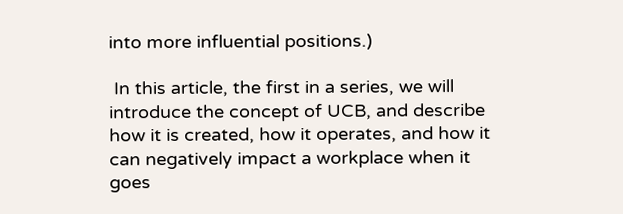into more influential positions.)

 In this article, the first in a series, we will introduce the concept of UCB, and describe how it is created, how it operates, and how it can negatively impact a workplace when it goes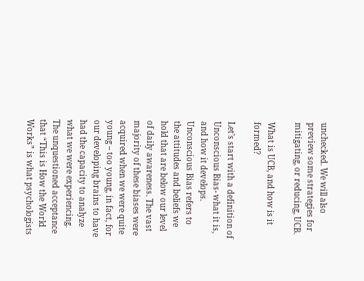unchecked. We will also preview some strategies for mitigating, or reducing, UCB.

What is UCB, and how is it formed?

Let’s start with a definition of Unconscious Bias- what it is, and how it develops. Unconscious Bias refers to the attitudes and beliefs we hold that are below our level of daily awareness. The vast majority of these biases were acquired when we were quite young – too young, in fact, for our developing brains to have had the capacity to analyze what we were experiencing.  The unquestioned acceptance that “This is How the World Works” is what psychologists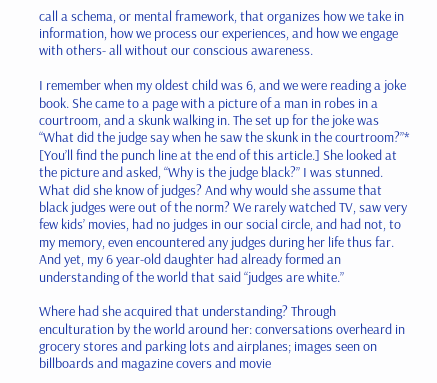call a schema, or mental framework, that organizes how we take in information, how we process our experiences, and how we engage with others- all without our conscious awareness.

I remember when my oldest child was 6, and we were reading a joke book. She came to a page with a picture of a man in robes in a courtroom, and a skunk walking in. The set up for the joke was “What did the judge say when he saw the skunk in the courtroom?”* [You’ll find the punch line at the end of this article.] She looked at the picture and asked, “Why is the judge black?” I was stunned. What did she know of judges? And why would she assume that black judges were out of the norm? We rarely watched TV, saw very few kids’ movies, had no judges in our social circle, and had not, to my memory, even encountered any judges during her life thus far. And yet, my 6 year-old daughter had already formed an understanding of the world that said “judges are white.”

Where had she acquired that understanding? Through enculturation by the world around her: conversations overheard in grocery stores and parking lots and airplanes; images seen on billboards and magazine covers and movie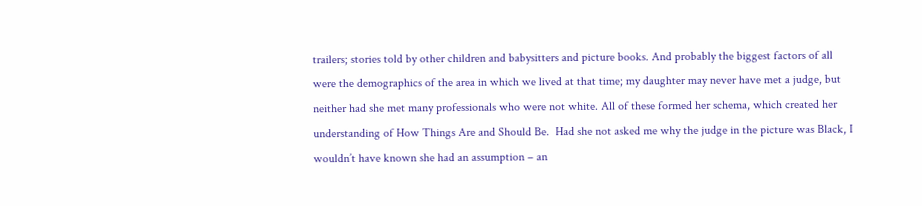trailers; stories told by other children and babysitters and picture books. And probably the biggest factors of all were the demographics of the area in which we lived at that time; my daughter may never have met a judge, but neither had she met many professionals who were not white. All of these formed her schema, which created her understanding of How Things Are and Should Be.  Had she not asked me why the judge in the picture was Black, I wouldn’t have known she had an assumption – an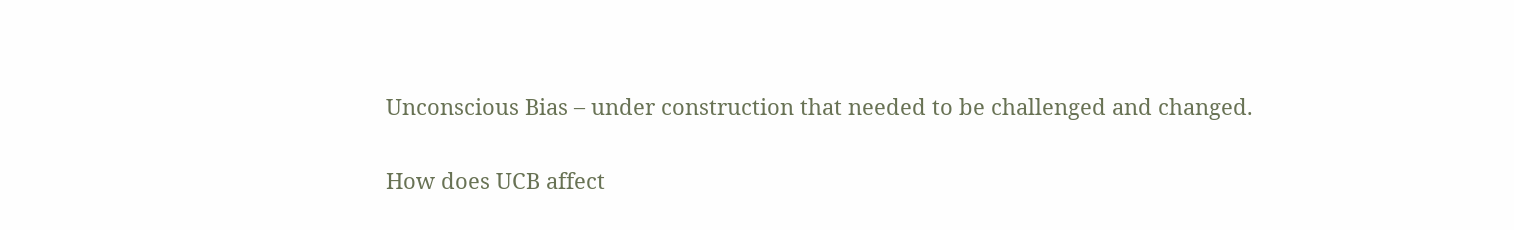Unconscious Bias – under construction that needed to be challenged and changed.

How does UCB affect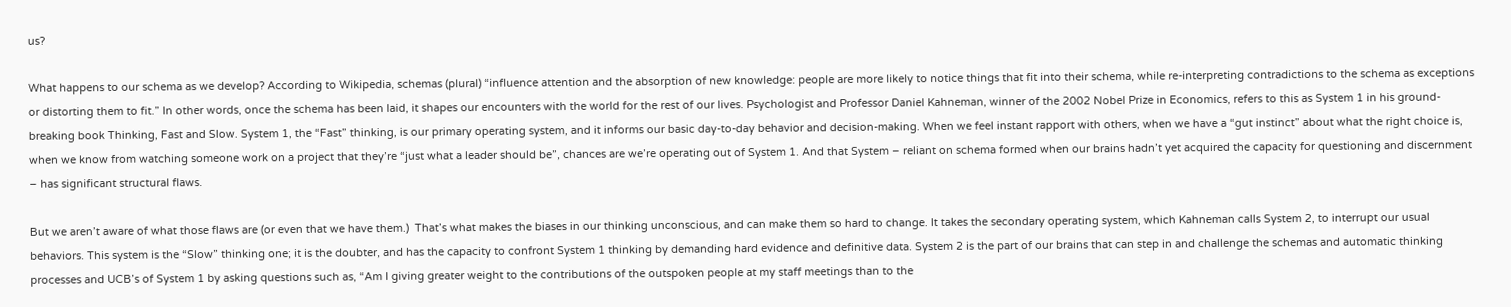us?

What happens to our schema as we develop? According to Wikipedia, schemas (plural) “influence attention and the absorption of new knowledge: people are more likely to notice things that fit into their schema, while re-interpreting contradictions to the schema as exceptions or distorting them to fit.” In other words, once the schema has been laid, it shapes our encounters with the world for the rest of our lives. Psychologist and Professor Daniel Kahneman, winner of the 2002 Nobel Prize in Economics, refers to this as System 1 in his ground-breaking book Thinking, Fast and Slow. System 1, the “Fast” thinking, is our primary operating system, and it informs our basic day-to-day behavior and decision-making. When we feel instant rapport with others, when we have a “gut instinct” about what the right choice is, when we know from watching someone work on a project that they’re “just what a leader should be”, chances are we’re operating out of System 1. And that System – reliant on schema formed when our brains hadn’t yet acquired the capacity for questioning and discernment – has significant structural flaws.

But we aren’t aware of what those flaws are (or even that we have them.)  That’s what makes the biases in our thinking unconscious, and can make them so hard to change. It takes the secondary operating system, which Kahneman calls System 2, to interrupt our usual behaviors. This system is the “Slow” thinking one; it is the doubter, and has the capacity to confront System 1 thinking by demanding hard evidence and definitive data. System 2 is the part of our brains that can step in and challenge the schemas and automatic thinking processes and UCB’s of System 1 by asking questions such as, “Am I giving greater weight to the contributions of the outspoken people at my staff meetings than to the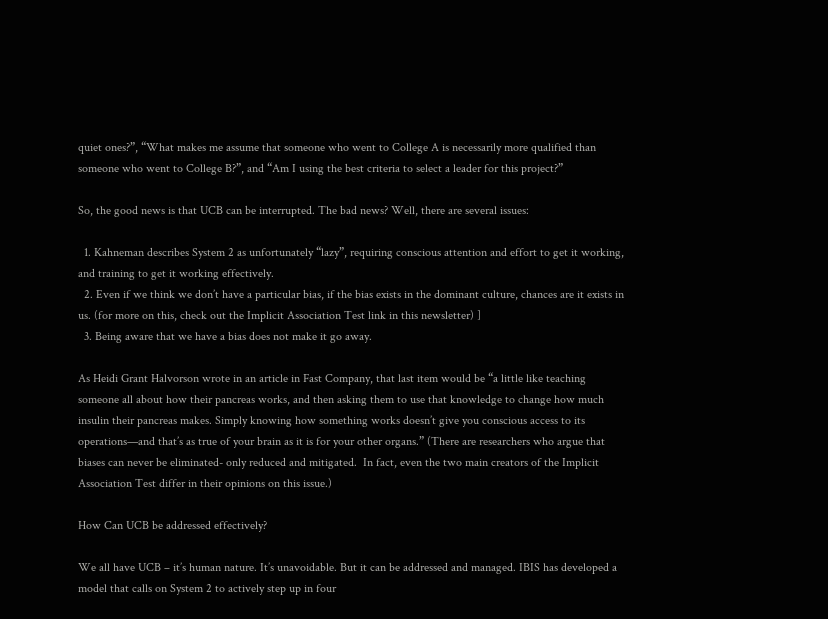quiet ones?”, “What makes me assume that someone who went to College A is necessarily more qualified than someone who went to College B?”, and “Am I using the best criteria to select a leader for this project?”

So, the good news is that UCB can be interrupted. The bad news? Well, there are several issues:

  1. Kahneman describes System 2 as unfortunately “lazy”, requiring conscious attention and effort to get it working, and training to get it working effectively.
  2. Even if we think we don’t have a particular bias, if the bias exists in the dominant culture, chances are it exists in us. (for more on this, check out the Implicit Association Test link in this newsletter) ]
  3. Being aware that we have a bias does not make it go away.

As Heidi Grant Halvorson wrote in an article in Fast Company, that last item would be “a little like teaching someone all about how their pancreas works, and then asking them to use that knowledge to change how much insulin their pancreas makes. Simply knowing how something works doesn’t give you conscious access to its operations—and that’s as true of your brain as it is for your other organs.” (There are researchers who argue that biases can never be eliminated- only reduced and mitigated.  In fact, even the two main creators of the Implicit Association Test differ in their opinions on this issue.)

How Can UCB be addressed effectively?

We all have UCB – it’s human nature. It’s unavoidable. But it can be addressed and managed. IBIS has developed a model that calls on System 2 to actively step up in four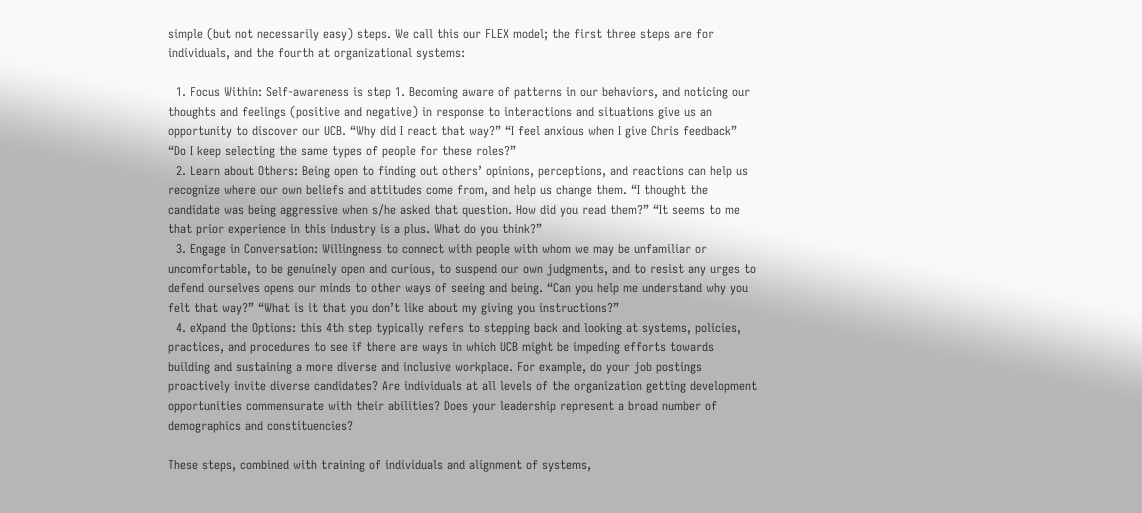simple (but not necessarily easy) steps. We call this our FLEX model; the first three steps are for individuals, and the fourth at organizational systems:

  1. Focus Within: Self-awareness is step 1. Becoming aware of patterns in our behaviors, and noticing our thoughts and feelings (positive and negative) in response to interactions and situations give us an opportunity to discover our UCB. “Why did I react that way?” “I feel anxious when I give Chris feedback” “Do I keep selecting the same types of people for these roles?”
  2. Learn about Others: Being open to finding out others’ opinions, perceptions, and reactions can help us recognize where our own beliefs and attitudes come from, and help us change them. “I thought the candidate was being aggressive when s/he asked that question. How did you read them?” “It seems to me that prior experience in this industry is a plus. What do you think?”
  3. Engage in Conversation: Willingness to connect with people with whom we may be unfamiliar or uncomfortable, to be genuinely open and curious, to suspend our own judgments, and to resist any urges to defend ourselves opens our minds to other ways of seeing and being. “Can you help me understand why you felt that way?” “What is it that you don’t like about my giving you instructions?”
  4. eXpand the Options: this 4th step typically refers to stepping back and looking at systems, policies, practices, and procedures to see if there are ways in which UCB might be impeding efforts towards building and sustaining a more diverse and inclusive workplace. For example, do your job postings proactively invite diverse candidates? Are individuals at all levels of the organization getting development opportunities commensurate with their abilities? Does your leadership represent a broad number of demographics and constituencies?

These steps, combined with training of individuals and alignment of systems,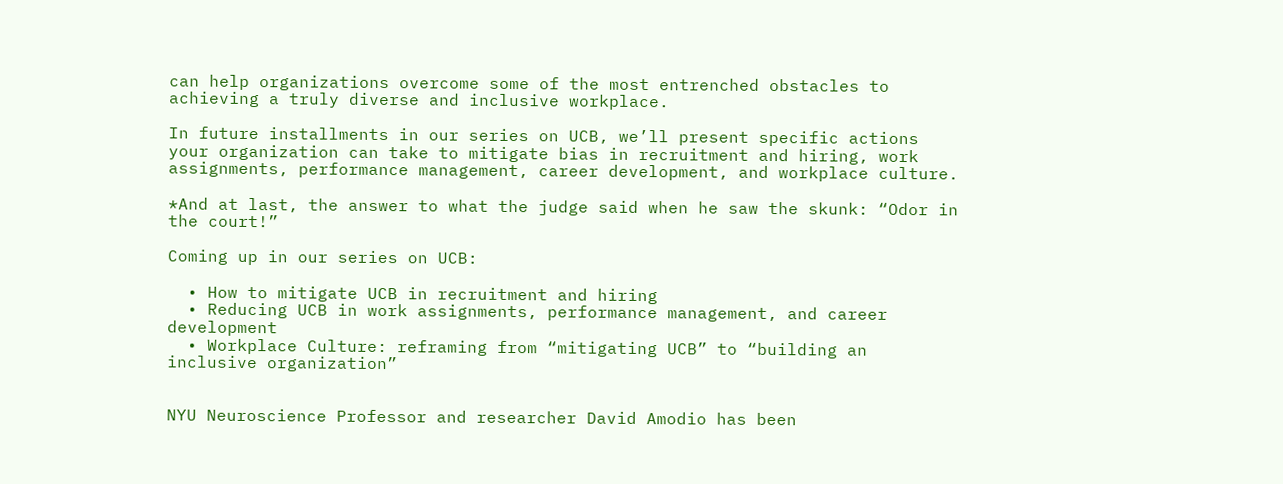can help organizations overcome some of the most entrenched obstacles to achieving a truly diverse and inclusive workplace.

In future installments in our series on UCB, we’ll present specific actions your organization can take to mitigate bias in recruitment and hiring, work assignments, performance management, career development, and workplace culture.

*And at last, the answer to what the judge said when he saw the skunk: “Odor in the court!”

Coming up in our series on UCB:

  • How to mitigate UCB in recruitment and hiring
  • Reducing UCB in work assignments, performance management, and career development
  • Workplace Culture: reframing from “mitigating UCB” to “building an inclusive organization”


NYU Neuroscience Professor and researcher David Amodio has been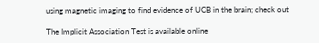using magnetic imaging to find evidence of UCB in the brain; check out

The Implicit Association Test is available online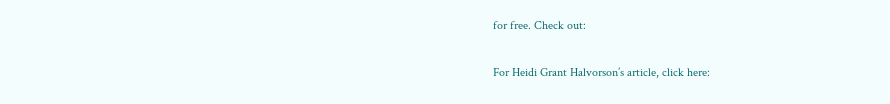for free. Check out:

For Heidi Grant Halvorson’s article, click here: